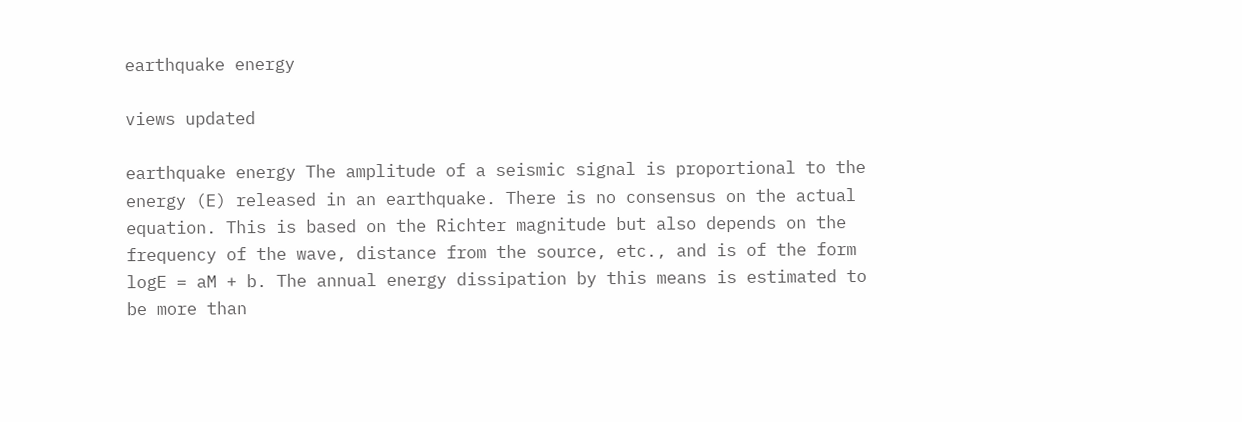earthquake energy

views updated

earthquake energy The amplitude of a seismic signal is proportional to the energy (E) released in an earthquake. There is no consensus on the actual equation. This is based on the Richter magnitude but also depends on the frequency of the wave, distance from the source, etc., and is of the form logE = aM + b. The annual energy dissipation by this means is estimated to be more than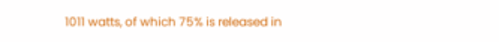1011 watts, of which 75% is released in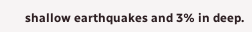shallow earthquakes and 3% in deep.